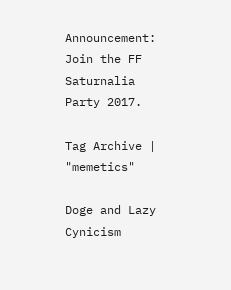Announcement: Join the FF Saturnalia Party 2017.

Tag Archive | "memetics"

Doge and Lazy Cynicism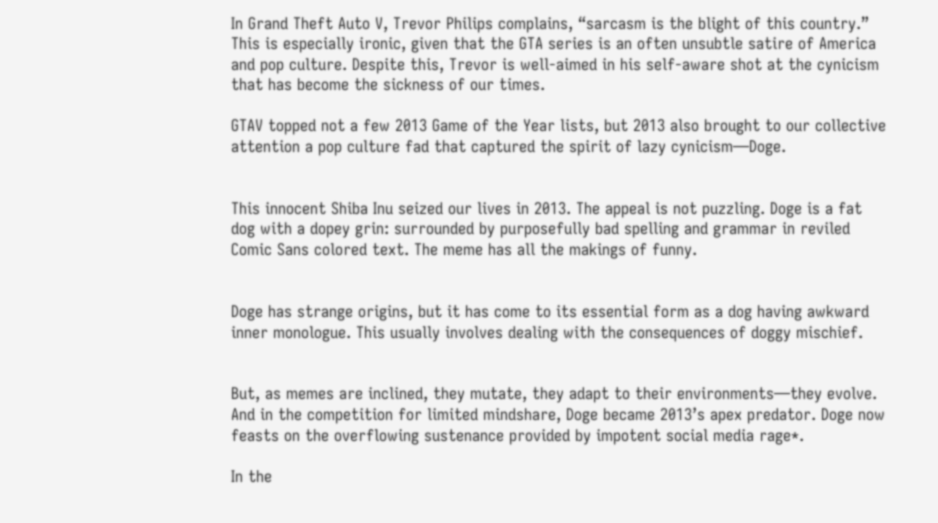In Grand Theft Auto V, Trevor Philips complains, “sarcasm is the blight of this country.” This is especially ironic, given that the GTA series is an often unsubtle satire of America and pop culture. Despite this, Trevor is well-aimed in his self-aware shot at the cynicism that has become the sickness of our times.

GTAV topped not a few 2013 Game of the Year lists, but 2013 also brought to our collective attention a pop culture fad that captured the spirit of lazy cynicism—Doge.


This innocent Shiba Inu seized our lives in 2013. The appeal is not puzzling. Doge is a fat dog with a dopey grin: surrounded by purposefully bad spelling and grammar in reviled Comic Sans colored text. The meme has all the makings of funny.


Doge has strange origins, but it has come to its essential form as a dog having awkward inner monologue. This usually involves dealing with the consequences of doggy mischief.


But, as memes are inclined, they mutate, they adapt to their environments—they evolve. And in the competition for limited mindshare, Doge became 2013’s apex predator. Doge now feasts on the overflowing sustenance provided by impotent social media rage*.

In the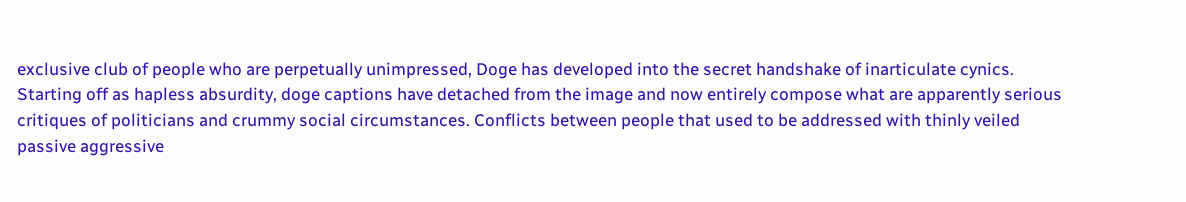exclusive club of people who are perpetually unimpressed, Doge has developed into the secret handshake of inarticulate cynics. Starting off as hapless absurdity, doge captions have detached from the image and now entirely compose what are apparently serious critiques of politicians and crummy social circumstances. Conflicts between people that used to be addressed with thinly veiled passive aggressive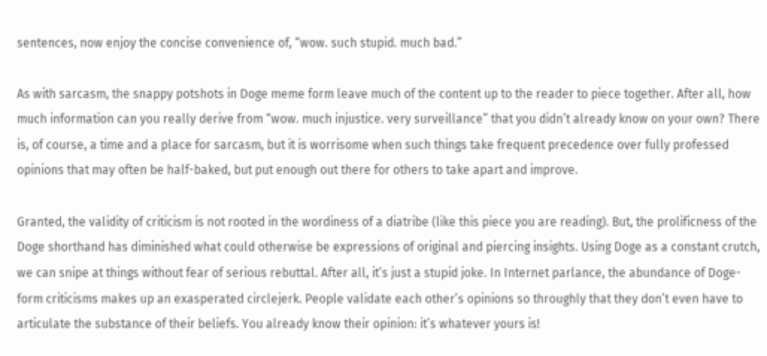sentences, now enjoy the concise convenience of, “wow. such stupid. much bad.”

As with sarcasm, the snappy potshots in Doge meme form leave much of the content up to the reader to piece together. After all, how much information can you really derive from “wow. much injustice. very surveillance” that you didn’t already know on your own? There is, of course, a time and a place for sarcasm, but it is worrisome when such things take frequent precedence over fully professed opinions that may often be half-baked, but put enough out there for others to take apart and improve.

Granted, the validity of criticism is not rooted in the wordiness of a diatribe (like this piece you are reading). But, the prolificness of the Doge shorthand has diminished what could otherwise be expressions of original and piercing insights. Using Doge as a constant crutch, we can snipe at things without fear of serious rebuttal. After all, it’s just a stupid joke. In Internet parlance, the abundance of Doge-form criticisms makes up an exasperated circlejerk. People validate each other’s opinions so throughly that they don’t even have to articulate the substance of their beliefs. You already know their opinion: it’s whatever yours is!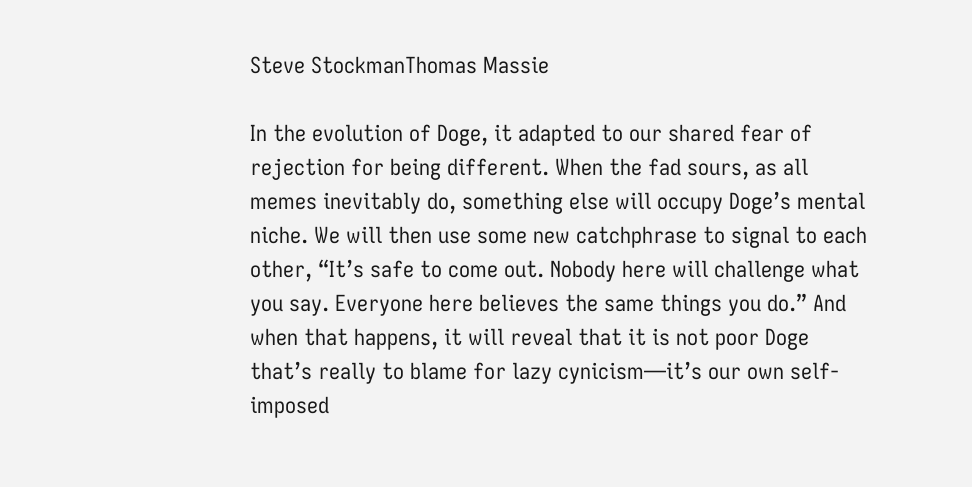Steve StockmanThomas Massie

In the evolution of Doge, it adapted to our shared fear of rejection for being different. When the fad sours, as all memes inevitably do, something else will occupy Doge’s mental niche. We will then use some new catchphrase to signal to each other, “It’s safe to come out. Nobody here will challenge what you say. Everyone here believes the same things you do.” And when that happens, it will reveal that it is not poor Doge that’s really to blame for lazy cynicism—it’s our own self-imposed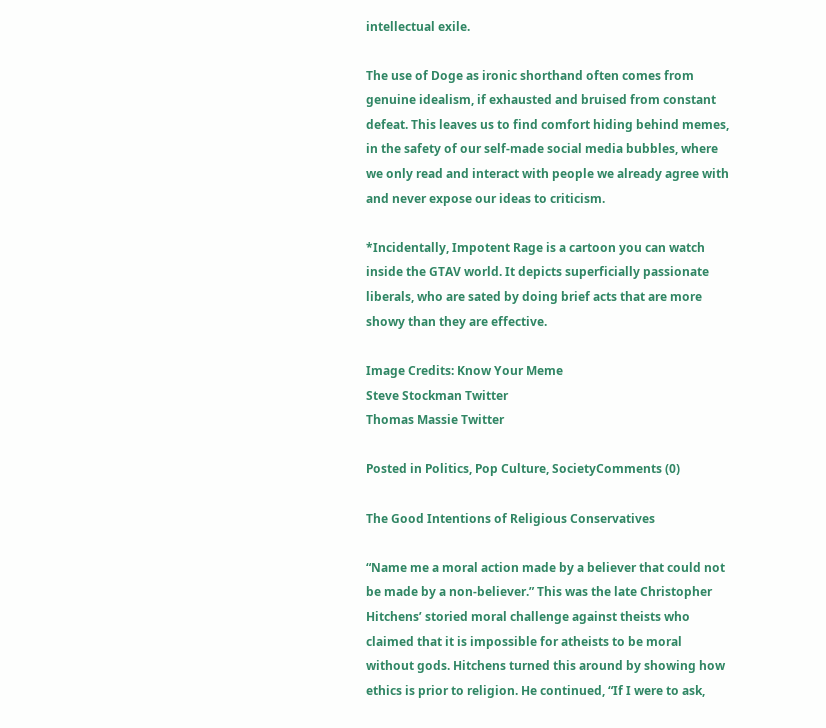intellectual exile.

The use of Doge as ironic shorthand often comes from genuine idealism, if exhausted and bruised from constant defeat. This leaves us to find comfort hiding behind memes, in the safety of our self-made social media bubbles, where we only read and interact with people we already agree with and never expose our ideas to criticism.

*Incidentally, Impotent Rage is a cartoon you can watch inside the GTAV world. It depicts superficially passionate liberals, who are sated by doing brief acts that are more showy than they are effective.

Image Credits: Know Your Meme
Steve Stockman Twitter
Thomas Massie Twitter

Posted in Politics, Pop Culture, SocietyComments (0)

The Good Intentions of Religious Conservatives

“Name me a moral action made by a believer that could not be made by a non-believer.” This was the late Christopher Hitchens’ storied moral challenge against theists who claimed that it is impossible for atheists to be moral without gods. Hitchens turned this around by showing how ethics is prior to religion. He continued, “If I were to ask,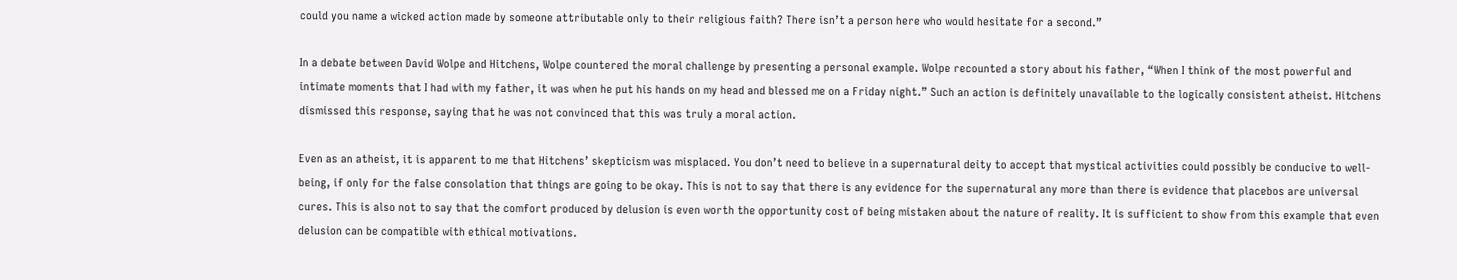could you name a wicked action made by someone attributable only to their religious faith? There isn’t a person here who would hesitate for a second.”

In a debate between David Wolpe and Hitchens, Wolpe countered the moral challenge by presenting a personal example. Wolpe recounted a story about his father, “When I think of the most powerful and intimate moments that I had with my father, it was when he put his hands on my head and blessed me on a Friday night.” Such an action is definitely unavailable to the logically consistent atheist. Hitchens dismissed this response, saying that he was not convinced that this was truly a moral action.

Even as an atheist, it is apparent to me that Hitchens’ skepticism was misplaced. You don’t need to believe in a supernatural deity to accept that mystical activities could possibly be conducive to well-being, if only for the false consolation that things are going to be okay. This is not to say that there is any evidence for the supernatural any more than there is evidence that placebos are universal cures. This is also not to say that the comfort produced by delusion is even worth the opportunity cost of being mistaken about the nature of reality. It is sufficient to show from this example that even delusion can be compatible with ethical motivations.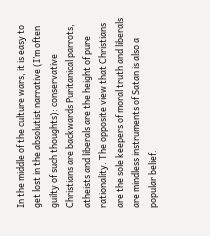In the middle of the culture wars, it is easy to get lost in the absolutist narrative (I’m often guilty of such thoughts): conservative Christians are backwards Puritanical parrots, atheists and liberals are the height of pure rationality. The opposite view that Christians are the sole keepers of moral truth and liberals are mindless instruments of Satan is also a popular belief.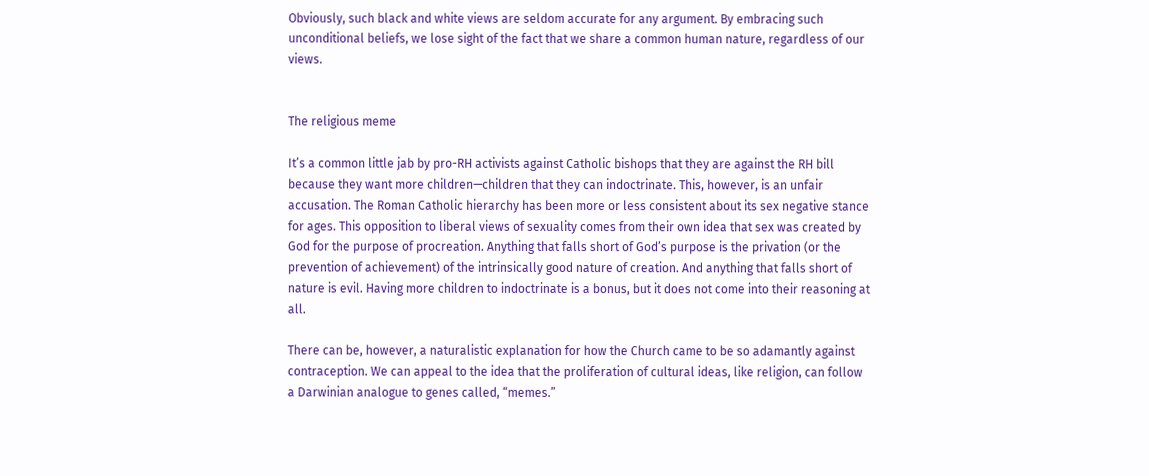Obviously, such black and white views are seldom accurate for any argument. By embracing such unconditional beliefs, we lose sight of the fact that we share a common human nature, regardless of our views.


The religious meme

It’s a common little jab by pro-RH activists against Catholic bishops that they are against the RH bill because they want more children—children that they can indoctrinate. This, however, is an unfair accusation. The Roman Catholic hierarchy has been more or less consistent about its sex negative stance for ages. This opposition to liberal views of sexuality comes from their own idea that sex was created by God for the purpose of procreation. Anything that falls short of God’s purpose is the privation (or the prevention of achievement) of the intrinsically good nature of creation. And anything that falls short of nature is evil. Having more children to indoctrinate is a bonus, but it does not come into their reasoning at all.

There can be, however, a naturalistic explanation for how the Church came to be so adamantly against contraception. We can appeal to the idea that the proliferation of cultural ideas, like religion, can follow a Darwinian analogue to genes called, “memes.”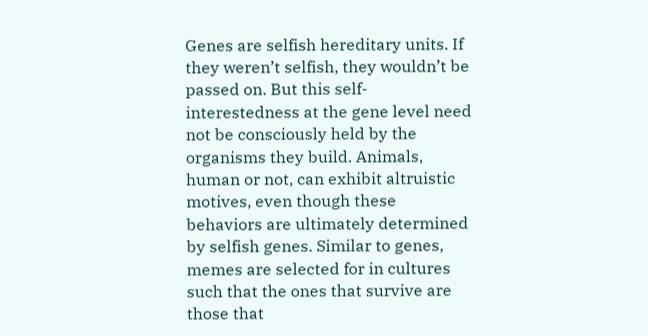Genes are selfish hereditary units. If they weren’t selfish, they wouldn’t be passed on. But this self-interestedness at the gene level need not be consciously held by the organisms they build. Animals, human or not, can exhibit altruistic motives, even though these behaviors are ultimately determined by selfish genes. Similar to genes, memes are selected for in cultures such that the ones that survive are those that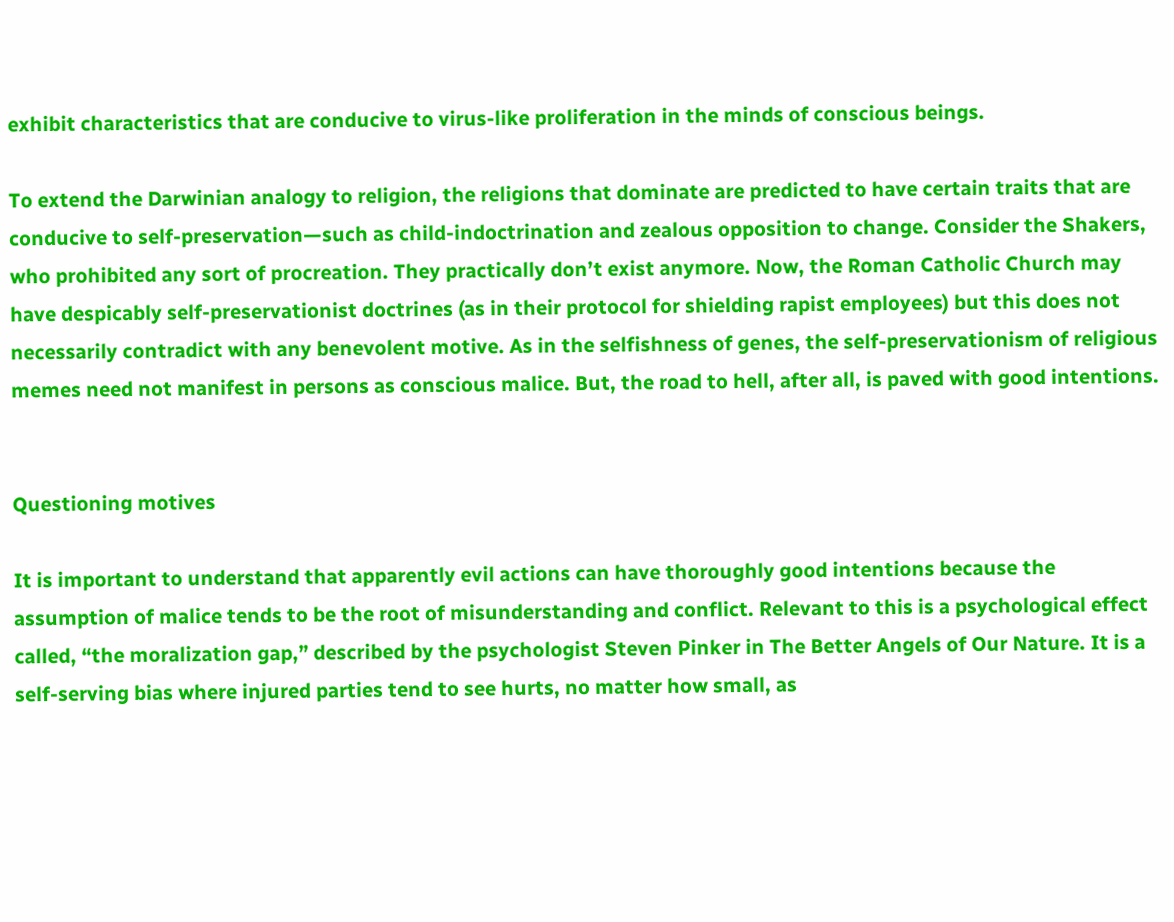exhibit characteristics that are conducive to virus-like proliferation in the minds of conscious beings.

To extend the Darwinian analogy to religion, the religions that dominate are predicted to have certain traits that are conducive to self-preservation—such as child-indoctrination and zealous opposition to change. Consider the Shakers, who prohibited any sort of procreation. They practically don’t exist anymore. Now, the Roman Catholic Church may have despicably self-preservationist doctrines (as in their protocol for shielding rapist employees) but this does not necessarily contradict with any benevolent motive. As in the selfishness of genes, the self-preservationism of religious memes need not manifest in persons as conscious malice. But, the road to hell, after all, is paved with good intentions.


Questioning motives

It is important to understand that apparently evil actions can have thoroughly good intentions because the assumption of malice tends to be the root of misunderstanding and conflict. Relevant to this is a psychological effect called, “the moralization gap,” described by the psychologist Steven Pinker in The Better Angels of Our Nature. It is a self-serving bias where injured parties tend to see hurts, no matter how small, as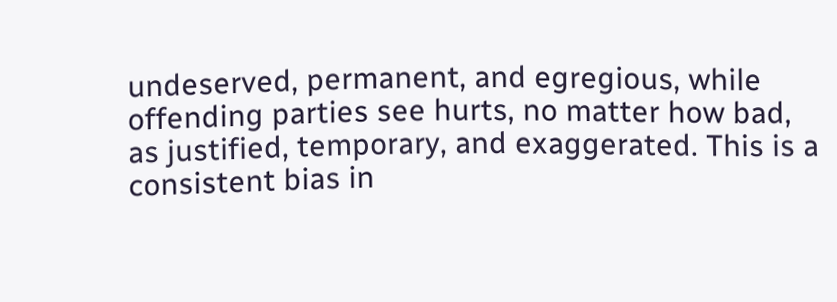undeserved, permanent, and egregious, while offending parties see hurts, no matter how bad, as justified, temporary, and exaggerated. This is a consistent bias in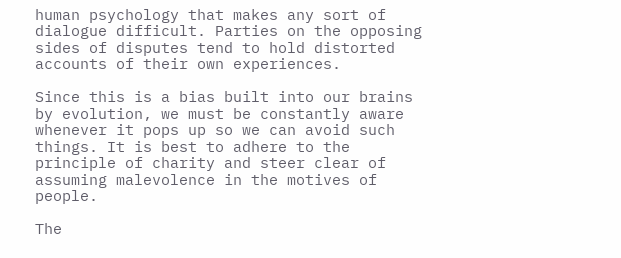human psychology that makes any sort of dialogue difficult. Parties on the opposing sides of disputes tend to hold distorted accounts of their own experiences.

Since this is a bias built into our brains by evolution, we must be constantly aware whenever it pops up so we can avoid such things. It is best to adhere to the principle of charity and steer clear of assuming malevolence in the motives of people.

The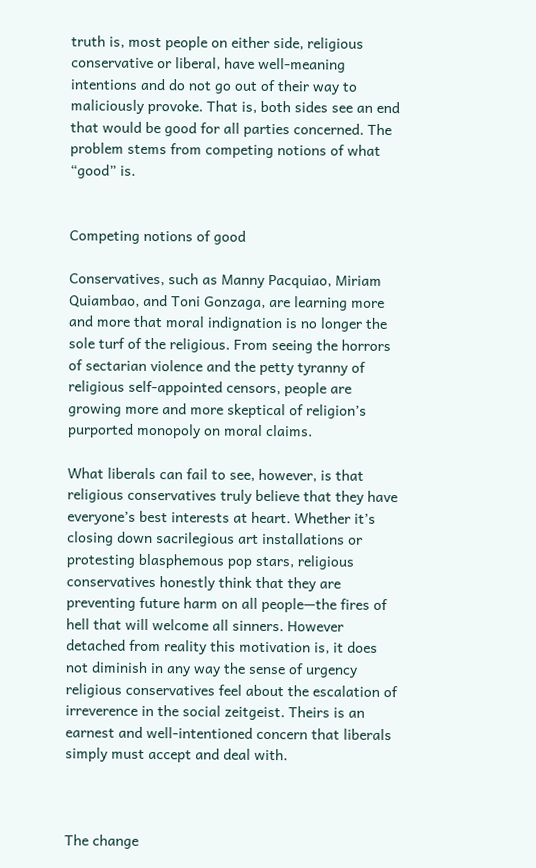truth is, most people on either side, religious conservative or liberal, have well-meaning intentions and do not go out of their way to maliciously provoke. That is, both sides see an end that would be good for all parties concerned. The problem stems from competing notions of what “good” is.


Competing notions of good

Conservatives, such as Manny Pacquiao, Miriam Quiambao, and Toni Gonzaga, are learning more and more that moral indignation is no longer the sole turf of the religious. From seeing the horrors of sectarian violence and the petty tyranny of religious self-appointed censors, people are growing more and more skeptical of religion’s purported monopoly on moral claims.

What liberals can fail to see, however, is that religious conservatives truly believe that they have everyone’s best interests at heart. Whether it’s closing down sacrilegious art installations or protesting blasphemous pop stars, religious conservatives honestly think that they are preventing future harm on all people—the fires of hell that will welcome all sinners. However detached from reality this motivation is, it does not diminish in any way the sense of urgency religious conservatives feel about the escalation of irreverence in the social zeitgeist. Theirs is an earnest and well-intentioned concern that liberals simply must accept and deal with.



The change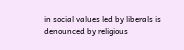in social values led by liberals is denounced by religious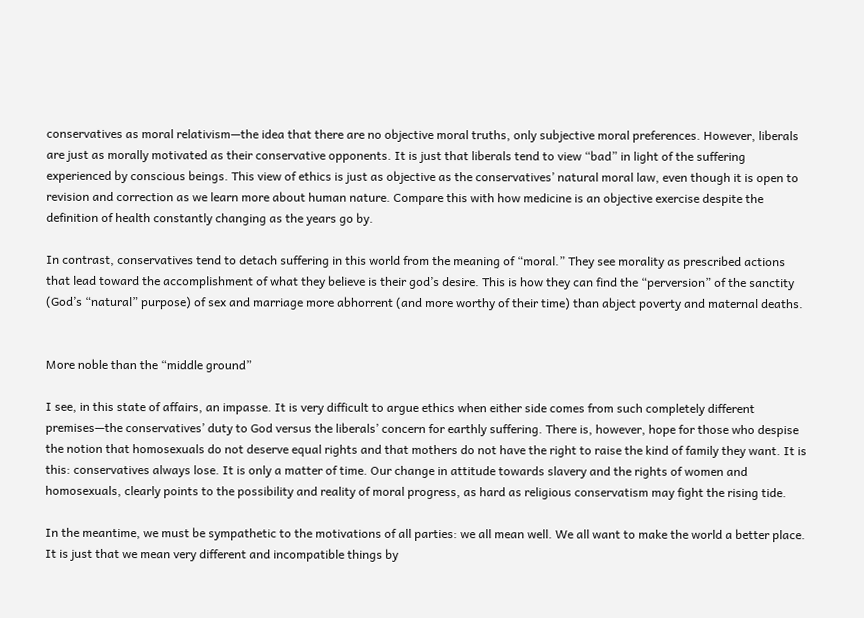conservatives as moral relativism—the idea that there are no objective moral truths, only subjective moral preferences. However, liberals are just as morally motivated as their conservative opponents. It is just that liberals tend to view “bad” in light of the suffering experienced by conscious beings. This view of ethics is just as objective as the conservatives’ natural moral law, even though it is open to revision and correction as we learn more about human nature. Compare this with how medicine is an objective exercise despite the definition of health constantly changing as the years go by.

In contrast, conservatives tend to detach suffering in this world from the meaning of “moral.” They see morality as prescribed actions that lead toward the accomplishment of what they believe is their god’s desire. This is how they can find the “perversion” of the sanctity (God’s “natural” purpose) of sex and marriage more abhorrent (and more worthy of their time) than abject poverty and maternal deaths.


More noble than the “middle ground”

I see, in this state of affairs, an impasse. It is very difficult to argue ethics when either side comes from such completely different premises—the conservatives’ duty to God versus the liberals’ concern for earthly suffering. There is, however, hope for those who despise the notion that homosexuals do not deserve equal rights and that mothers do not have the right to raise the kind of family they want. It is this: conservatives always lose. It is only a matter of time. Our change in attitude towards slavery and the rights of women and homosexuals, clearly points to the possibility and reality of moral progress, as hard as religious conservatism may fight the rising tide.

In the meantime, we must be sympathetic to the motivations of all parties: we all mean well. We all want to make the world a better place. It is just that we mean very different and incompatible things by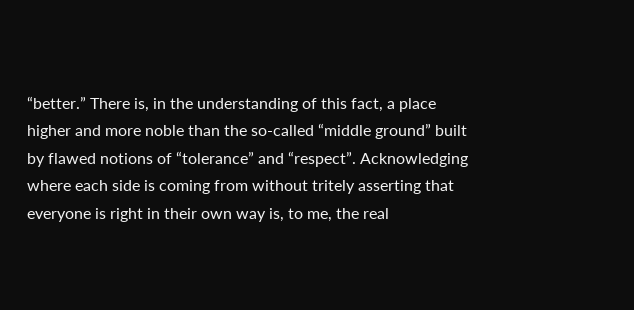“better.” There is, in the understanding of this fact, a place higher and more noble than the so-called “middle ground” built by flawed notions of “tolerance” and “respect”. Acknowledging where each side is coming from without tritely asserting that everyone is right in their own way is, to me, the real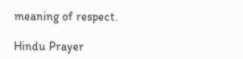meaning of respect.

Hindu Prayer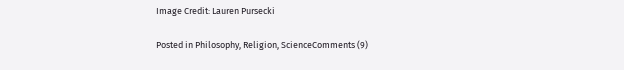Image Credit: Lauren Pursecki

Posted in Philosophy, Religion, ScienceComments (9)